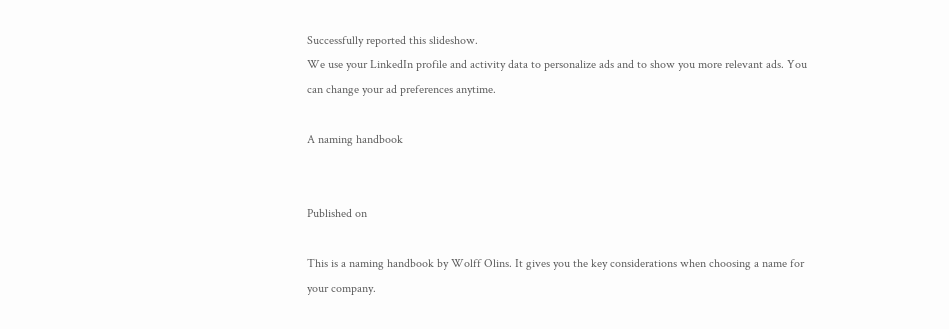Successfully reported this slideshow.
We use your LinkedIn profile and activity data to personalize ads and to show you more relevant ads. You can change your ad preferences anytime.

A naming handbook


Published on

This is a naming handbook by Wolff Olins. It gives you the key considerations when choosing a name for your company.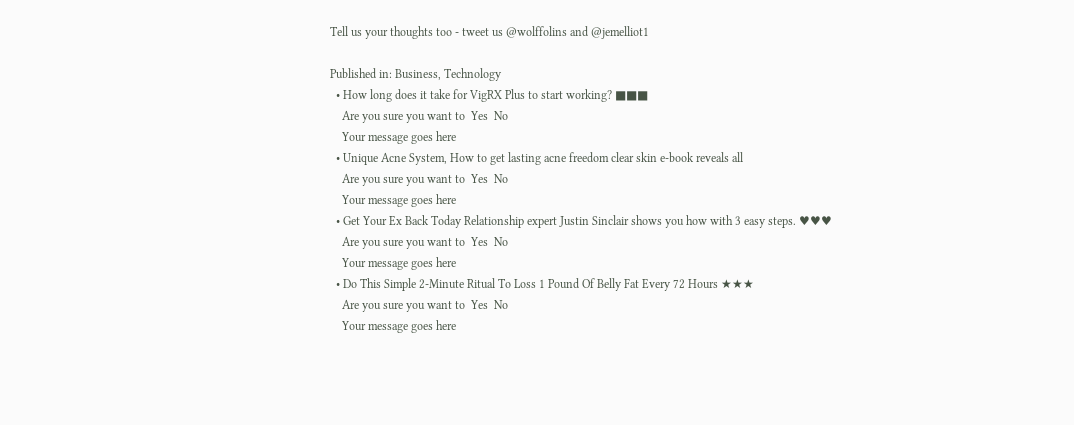Tell us your thoughts too - tweet us @wolffolins and @jemelliot1

Published in: Business, Technology
  • How long does it take for VigRX Plus to start working? ■■■
    Are you sure you want to  Yes  No
    Your message goes here
  • Unique Acne System, How to get lasting acne freedom clear skin e-book reveals all
    Are you sure you want to  Yes  No
    Your message goes here
  • Get Your Ex Back Today Relationship expert Justin Sinclair shows you how with 3 easy steps. ♥♥♥
    Are you sure you want to  Yes  No
    Your message goes here
  • Do This Simple 2-Minute Ritual To Loss 1 Pound Of Belly Fat Every 72 Hours ★★★
    Are you sure you want to  Yes  No
    Your message goes here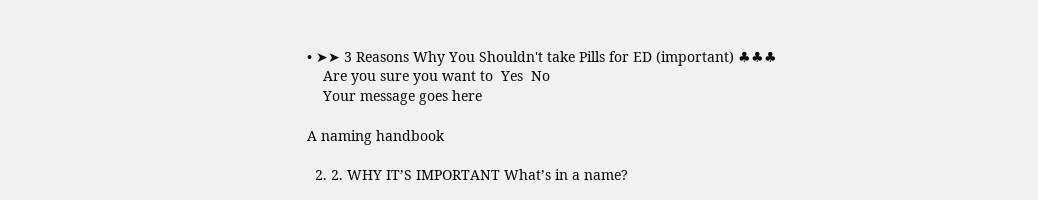• ➤➤ 3 Reasons Why You Shouldn't take Pills for ED (important) ♣♣♣
    Are you sure you want to  Yes  No
    Your message goes here

A naming handbook

  2. 2. WHY IT’S IMPORTANT What’s in a name?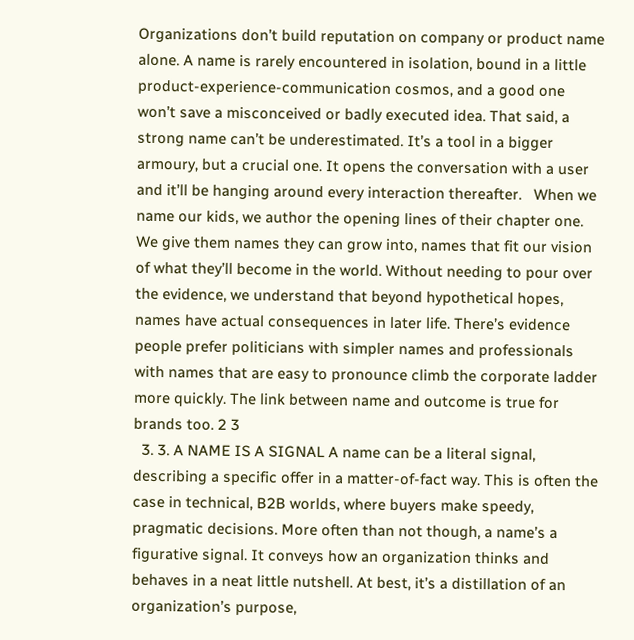Organizations don’t build reputation on company or product name alone. A name is rarely encountered in isolation, bound in a little product-experience-communication cosmos, and a good one won’t save a misconceived or badly executed idea. That said, a strong name can’t be underestimated. It’s a tool in a bigger armoury, but a crucial one. It opens the conversation with a user and it’ll be hanging around every interaction thereafter.   When we name our kids, we author the opening lines of their chapter one. We give them names they can grow into, names that fit our vision of what they’ll become in the world. Without needing to pour over the evidence, we understand that beyond hypothetical hopes, names have actual consequences in later life. There’s evidence people prefer politicians with simpler names and professionals with names that are easy to pronounce climb the corporate ladder more quickly. The link between name and outcome is true for brands too. 2 3
  3. 3. A NAME IS A SIGNAL A name can be a literal signal, describing a specific offer in a matter-of-fact way. This is often the case in technical, B2B worlds, where buyers make speedy, pragmatic decisions. More often than not though, a name’s a figurative signal. It conveys how an organization thinks and behaves in a neat little nutshell. At best, it’s a distillation of an organization’s purpose,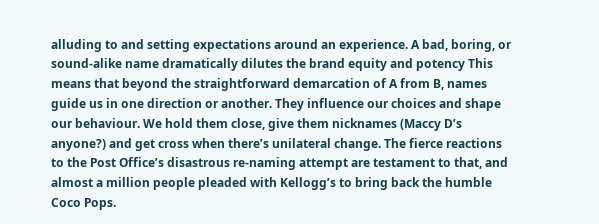alluding to and setting expectations around an experience. A bad, boring, or sound-alike name dramatically dilutes the brand equity and potency This means that beyond the straightforward demarcation of A from B, names guide us in one direction or another. They influence our choices and shape our behaviour. We hold them close, give them nicknames (Maccy D’s anyone?) and get cross when there’s unilateral change. The fierce reactions to the Post Office’s disastrous re-naming attempt are testament to that, and almost a million people pleaded with Kellogg’s to bring back the humble Coco Pops.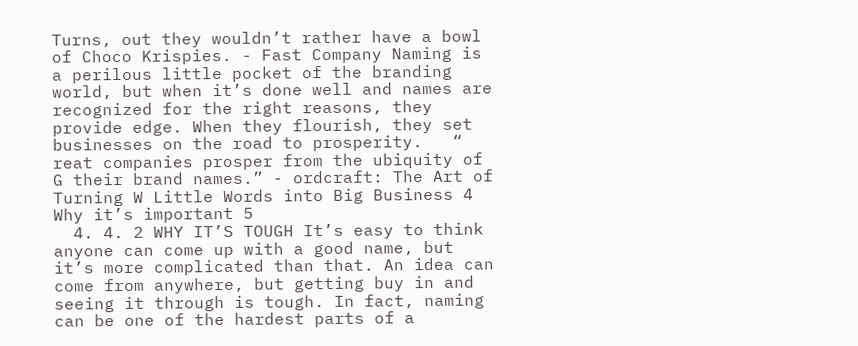Turns, out they wouldn’t rather have a bowl of Choco Krispies. - Fast Company Naming is a perilous little pocket of the branding world, but when it’s done well and names are recognized for the right reasons, they provide edge. When they flourish, they set businesses on the road to prosperity.   “ reat companies prosper from the ubiquity of G their brand names.” - ordcraft: The Art of Turning W Little Words into Big Business 4 Why it’s important 5
  4. 4. 2 WHY IT’S TOUGH It’s easy to think anyone can come up with a good name, but it’s more complicated than that. An idea can come from anywhere, but getting buy in and seeing it through is tough. In fact, naming can be one of the hardest parts of a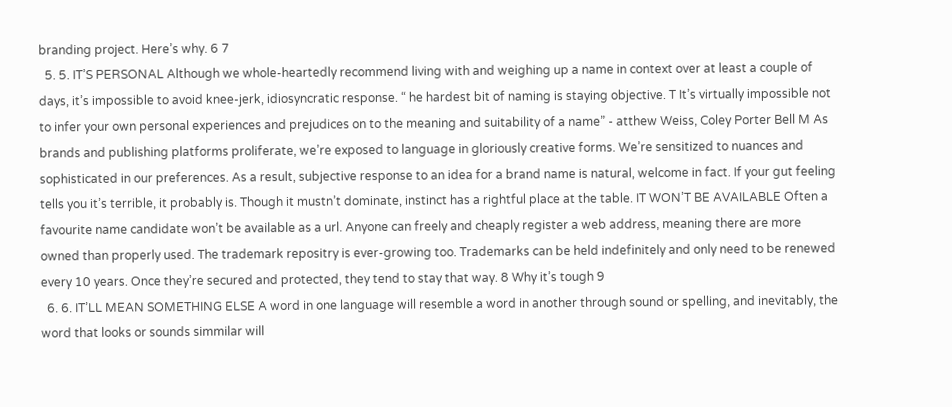branding project. Here’s why. 6 7
  5. 5. IT’S PERSONAL Although we whole-heartedly recommend living with and weighing up a name in context over at least a couple of days, it’s impossible to avoid knee-jerk, idiosyncratic response. “ he hardest bit of naming is staying objective. T It’s virtually impossible not to infer your own personal experiences and prejudices on to the meaning and suitability of a name” - atthew Weiss, Coley Porter Bell M As brands and publishing platforms proliferate, we’re exposed to language in gloriously creative forms. We’re sensitized to nuances and sophisticated in our preferences. As a result, subjective response to an idea for a brand name is natural, welcome in fact. If your gut feeling tells you it’s terrible, it probably is. Though it mustn’t dominate, instinct has a rightful place at the table. IT WON’T BE AVAILABLE Often a favourite name candidate won’t be available as a url. Anyone can freely and cheaply register a web address, meaning there are more owned than properly used. The trademark repositry is ever-growing too. Trademarks can be held indefinitely and only need to be renewed every 10 years. Once they’re secured and protected, they tend to stay that way. 8 Why it’s tough 9
  6. 6. IT’LL MEAN SOMETHING ELSE A word in one language will resemble a word in another through sound or spelling, and inevitably, the word that looks or sounds simmilar will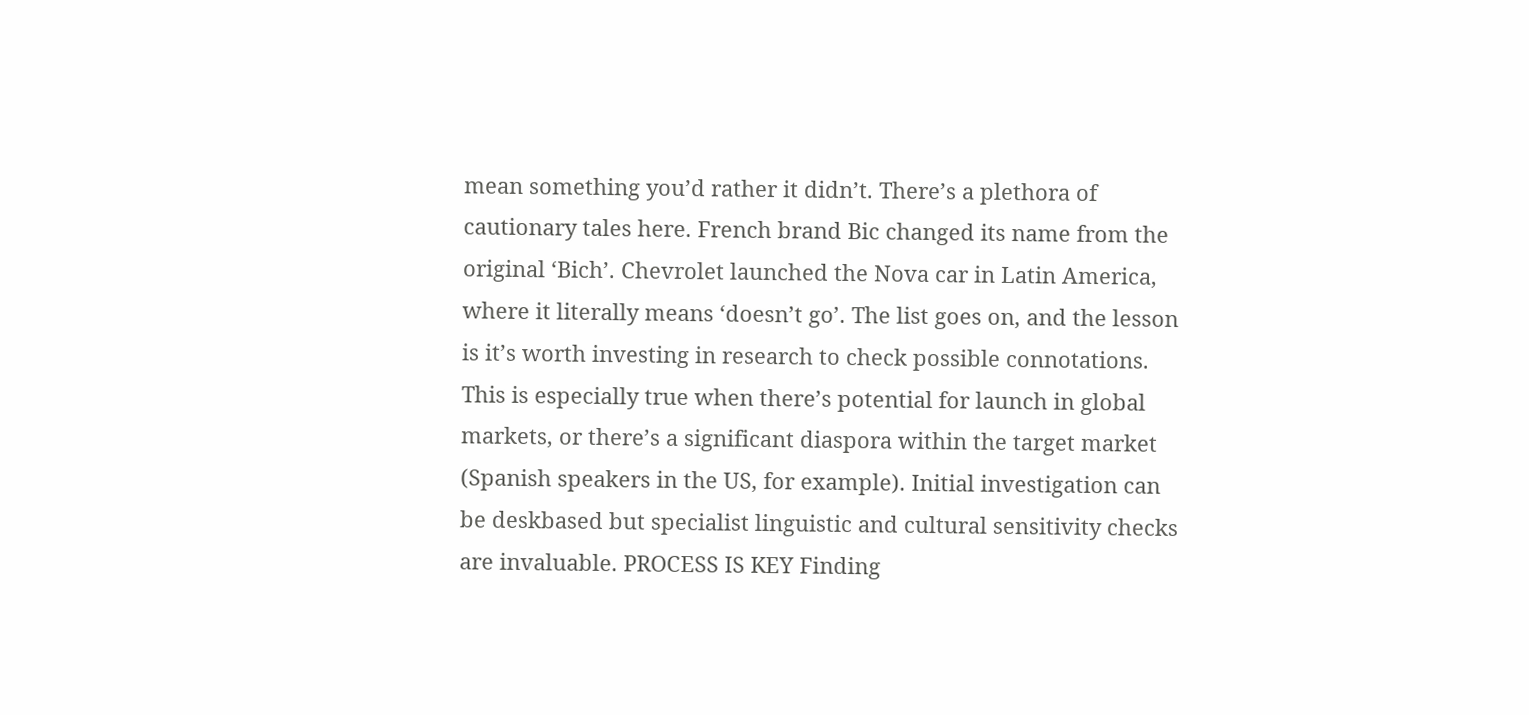mean something you’d rather it didn’t. There’s a plethora of cautionary tales here. French brand Bic changed its name from the original ‘Bich’. Chevrolet launched the Nova car in Latin America, where it literally means ‘doesn’t go’. The list goes on, and the lesson is it’s worth investing in research to check possible connotations. This is especially true when there’s potential for launch in global markets, or there’s a significant diaspora within the target market (Spanish speakers in the US, for example). Initial investigation can be deskbased but specialist linguistic and cultural sensitivity checks are invaluable. PROCESS IS KEY Finding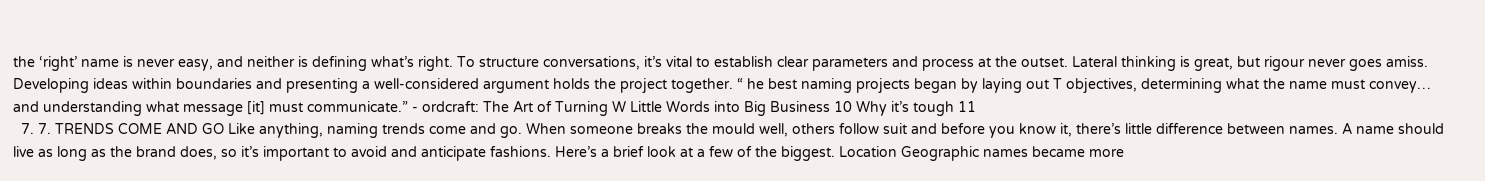the ‘right’ name is never easy, and neither is defining what’s right. To structure conversations, it’s vital to establish clear parameters and process at the outset. Lateral thinking is great, but rigour never goes amiss. Developing ideas within boundaries and presenting a well-considered argument holds the project together. “ he best naming projects began by laying out T objectives, determining what the name must convey… and understanding what message [it] must communicate.” - ordcraft: The Art of Turning W Little Words into Big Business 10 Why it’s tough 11
  7. 7. TRENDS COME AND GO Like anything, naming trends come and go. When someone breaks the mould well, others follow suit and before you know it, there’s little difference between names. A name should live as long as the brand does, so it’s important to avoid and anticipate fashions. Here’s a brief look at a few of the biggest. Location Geographic names became more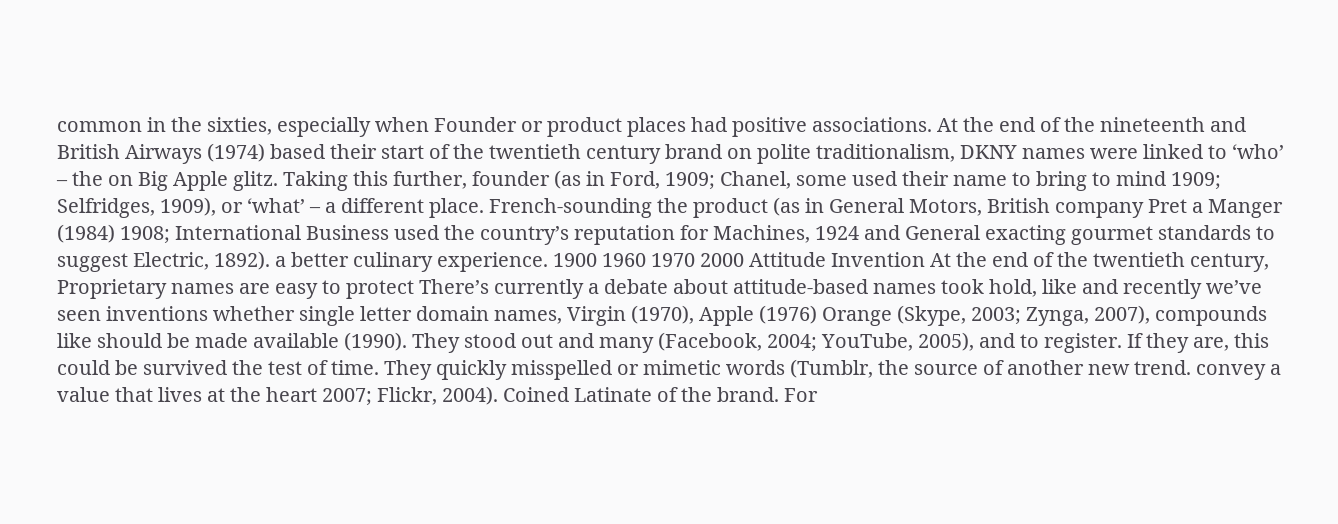common in the sixties, especially when Founder or product places had positive associations. At the end of the nineteenth and British Airways (1974) based their start of the twentieth century brand on polite traditionalism, DKNY names were linked to ‘who’ – the on Big Apple glitz. Taking this further, founder (as in Ford, 1909; Chanel, some used their name to bring to mind 1909; Selfridges, 1909), or ‘what’ – a different place. French-sounding the product (as in General Motors, British company Pret a Manger (1984) 1908; International Business used the country’s reputation for Machines, 1924 and General exacting gourmet standards to suggest Electric, 1892). a better culinary experience. 1900 1960 1970 2000 Attitude Invention At the end of the twentieth century, Proprietary names are easy to protect There’s currently a debate about attitude-based names took hold, like and recently we’ve seen inventions whether single letter domain names, Virgin (1970), Apple (1976) Orange (Skype, 2003; Zynga, 2007), compounds like should be made available (1990). They stood out and many (Facebook, 2004; YouTube, 2005), and to register. If they are, this could be survived the test of time. They quickly misspelled or mimetic words (Tumblr, the source of another new trend. convey a value that lives at the heart 2007; Flickr, 2004). Coined Latinate of the brand. For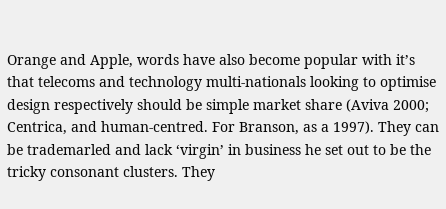Orange and Apple, words have also become popular with it’s that telecoms and technology multi-nationals looking to optimise design respectively should be simple market share (Aviva 2000; Centrica, and human-centred. For Branson, as a 1997). They can be trademarled and lack ‘virgin’ in business he set out to be the tricky consonant clusters. They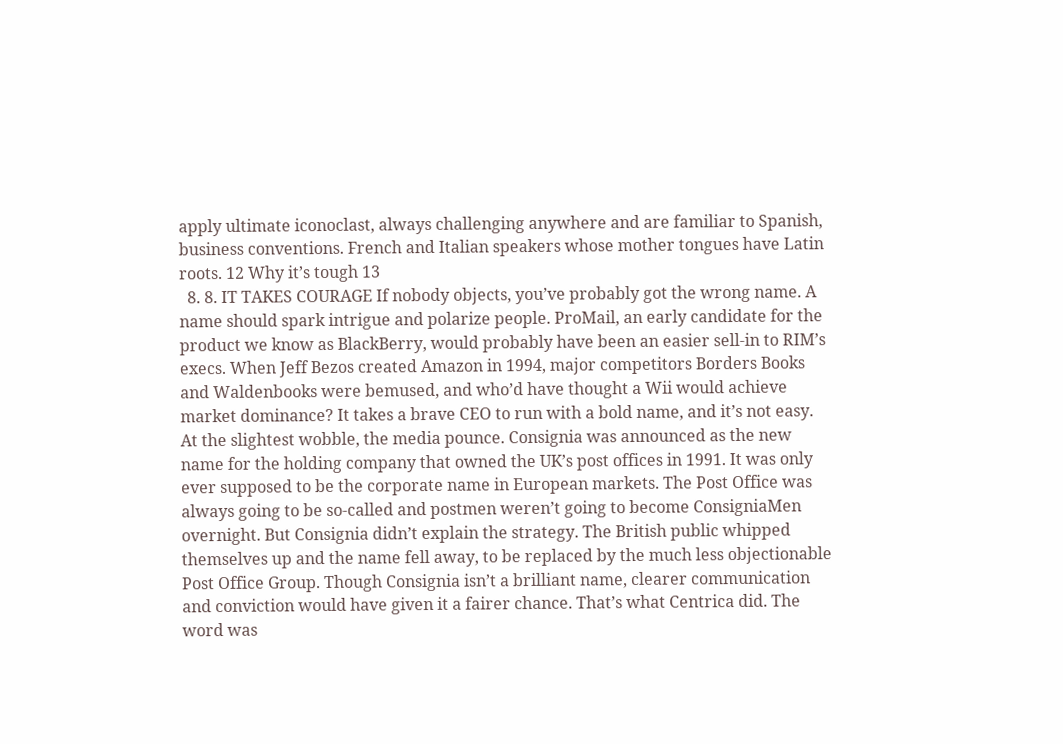apply ultimate iconoclast, always challenging anywhere and are familiar to Spanish, business conventions. French and Italian speakers whose mother tongues have Latin roots. 12 Why it’s tough 13
  8. 8. IT TAKES COURAGE If nobody objects, you’ve probably got the wrong name. A name should spark intrigue and polarize people. ProMail, an early candidate for the product we know as BlackBerry, would probably have been an easier sell-in to RIM’s execs. When Jeff Bezos created Amazon in 1994, major competitors Borders Books and Waldenbooks were bemused, and who’d have thought a Wii would achieve market dominance? It takes a brave CEO to run with a bold name, and it’s not easy. At the slightest wobble, the media pounce. Consignia was announced as the new name for the holding company that owned the UK’s post offices in 1991. It was only ever supposed to be the corporate name in European markets. The Post Office was always going to be so-called and postmen weren’t going to become ConsigniaMen overnight. But Consignia didn’t explain the strategy. The British public whipped themselves up and the name fell away, to be replaced by the much less objectionable Post Office Group. Though Consignia isn’t a brilliant name, clearer communication and conviction would have given it a fairer chance. That’s what Centrica did. The word was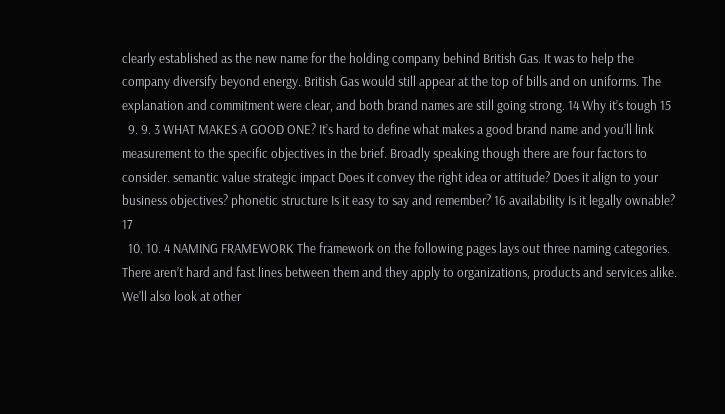clearly established as the new name for the holding company behind British Gas. It was to help the company diversify beyond energy. British Gas would still appear at the top of bills and on uniforms. The explanation and commitment were clear, and both brand names are still going strong. 14 Why it’s tough 15
  9. 9. 3 WHAT MAKES A GOOD ONE? It’s hard to define what makes a good brand name and you’ll link measurement to the specific objectives in the brief. Broadly speaking though there are four factors to consider. semantic value strategic impact Does it convey the right idea or attitude? Does it align to your business objectives? phonetic structure Is it easy to say and remember? 16 availability Is it legally ownable? 17
  10. 10. 4 NAMING FRAMEWORK The framework on the following pages lays out three naming categories. There aren’t hard and fast lines between them and they apply to organizations, products and services alike. We’ll also look at other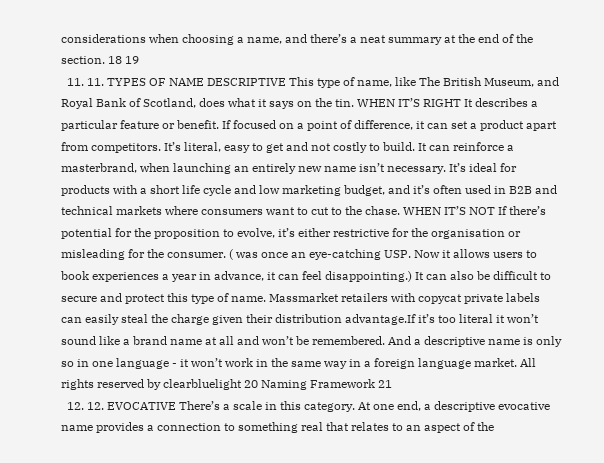considerations when choosing a name, and there’s a neat summary at the end of the section. 18 19
  11. 11. TYPES OF NAME DESCRIPTIVE This type of name, like The British Museum, and Royal Bank of Scotland, does what it says on the tin. WHEN IT’S RIGHT It describes a particular feature or benefit. If focused on a point of difference, it can set a product apart from competitors. It’s literal, easy to get and not costly to build. It can reinforce a masterbrand, when launching an entirely new name isn’t necessary. It’s ideal for products with a short life cycle and low marketing budget, and it’s often used in B2B and technical markets where consumers want to cut to the chase. WHEN IT’S NOT If there’s potential for the proposition to evolve, it’s either restrictive for the organisation or misleading for the consumer. ( was once an eye-catching USP. Now it allows users to book experiences a year in advance, it can feel disappointing.) It can also be difficult to secure and protect this type of name. Massmarket retailers with copycat private labels can easily steal the charge given their distribution advantage.If it’s too literal it won’t sound like a brand name at all and won’t be remembered. And a descriptive name is only so in one language - it won’t work in the same way in a foreign language market. All rights reserved by clearbluelight 20 Naming Framework 21
  12. 12. EVOCATIVE There’s a scale in this category. At one end, a descriptive evocative name provides a connection to something real that relates to an aspect of the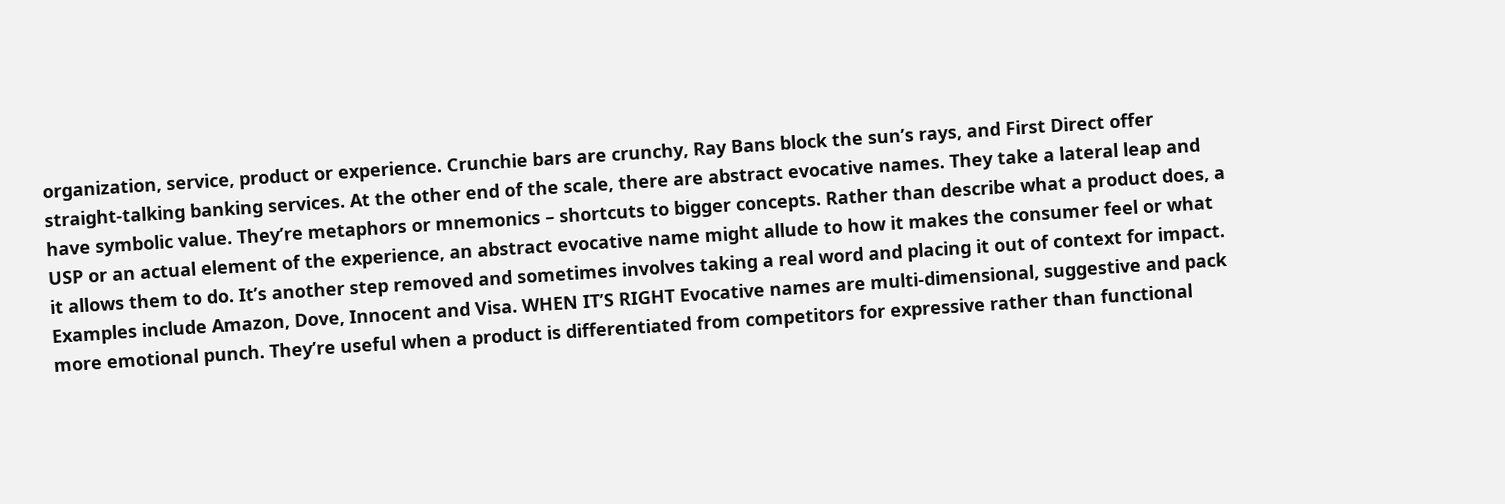organization, service, product or experience. Crunchie bars are crunchy, Ray Bans block the sun’s rays, and First Direct offer straight-talking banking services. At the other end of the scale, there are abstract evocative names. They take a lateral leap and have symbolic value. They’re metaphors or mnemonics – shortcuts to bigger concepts. Rather than describe what a product does, a USP or an actual element of the experience, an abstract evocative name might allude to how it makes the consumer feel or what it allows them to do. It’s another step removed and sometimes involves taking a real word and placing it out of context for impact. Examples include Amazon, Dove, Innocent and Visa. WHEN IT’S RIGHT Evocative names are multi-dimensional, suggestive and pack more emotional punch. They’re useful when a product is differentiated from competitors for expressive rather than functional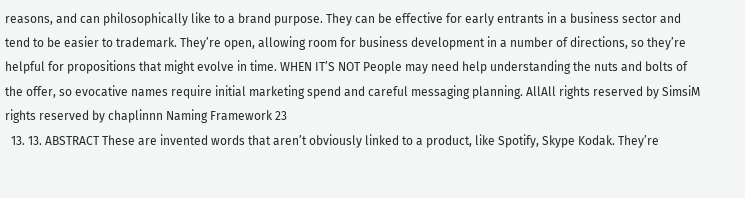reasons, and can philosophically like to a brand purpose. They can be effective for early entrants in a business sector and tend to be easier to trademark. They’re open, allowing room for business development in a number of directions, so they’re helpful for propositions that might evolve in time. WHEN IT’S NOT People may need help understanding the nuts and bolts of the offer, so evocative names require initial marketing spend and careful messaging planning. AllAll rights reserved by SimsiM rights reserved by chaplinnn Naming Framework 23
  13. 13. ABSTRACT These are invented words that aren’t obviously linked to a product, like Spotify, Skype Kodak. They’re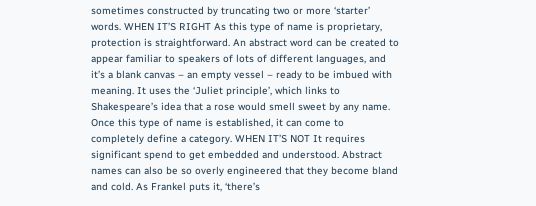sometimes constructed by truncating two or more ‘starter’ words. WHEN IT’S RIGHT As this type of name is proprietary, protection is straightforward. An abstract word can be created to appear familiar to speakers of lots of different languages, and it’s a blank canvas – an empty vessel – ready to be imbued with meaning. It uses the ‘Juliet principle’, which links to Shakespeare’s idea that a rose would smell sweet by any name. Once this type of name is established, it can come to completely define a category. WHEN IT’S NOT It requires significant spend to get embedded and understood. Abstract names can also be so overly engineered that they become bland and cold. As Frankel puts it, ‘there’s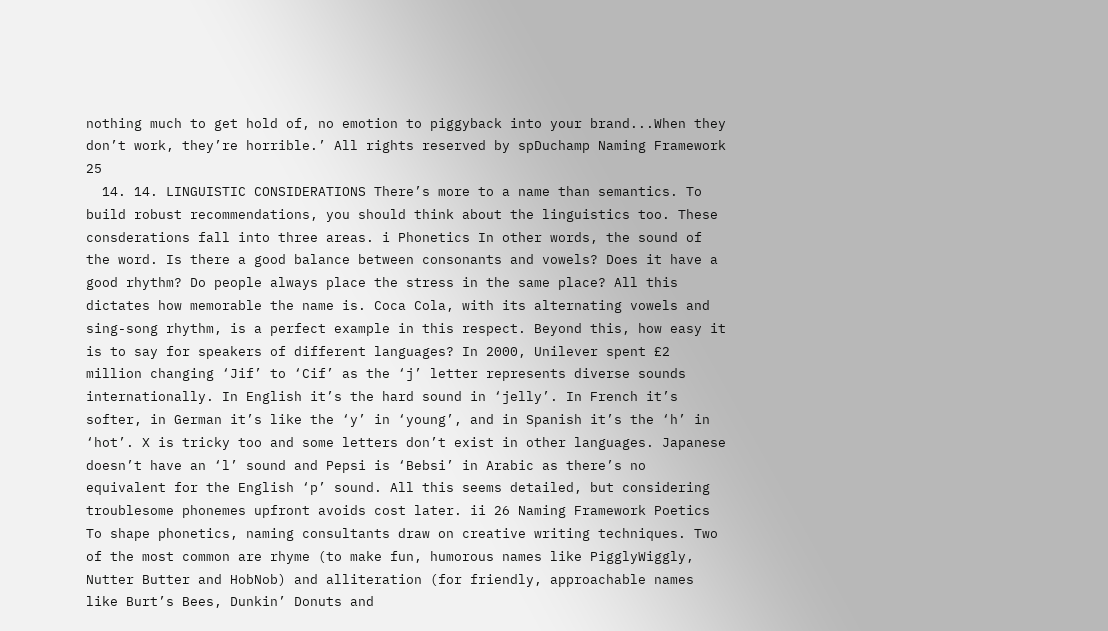nothing much to get hold of, no emotion to piggyback into your brand...When they don’t work, they’re horrible.’ All rights reserved by spDuchamp Naming Framework 25
  14. 14. LINGUISTIC CONSIDERATIONS There’s more to a name than semantics. To build robust recommendations, you should think about the linguistics too. These consderations fall into three areas. i Phonetics In other words, the sound of the word. Is there a good balance between consonants and vowels? Does it have a good rhythm? Do people always place the stress in the same place? All this dictates how memorable the name is. Coca Cola, with its alternating vowels and sing-song rhythm, is a perfect example in this respect. Beyond this, how easy it is to say for speakers of different languages? In 2000, Unilever spent £2 million changing ‘Jif’ to ‘Cif’ as the ‘j’ letter represents diverse sounds internationally. In English it’s the hard sound in ‘jelly’. In French it’s softer, in German it’s like the ‘y’ in ‘young’, and in Spanish it’s the ‘h’ in ‘hot’. X is tricky too and some letters don’t exist in other languages. Japanese doesn’t have an ‘l’ sound and Pepsi is ‘Bebsi’ in Arabic as there’s no equivalent for the English ‘p’ sound. All this seems detailed, but considering troublesome phonemes upfront avoids cost later. ii 26 Naming Framework Poetics To shape phonetics, naming consultants draw on creative writing techniques. Two of the most common are rhyme (to make fun, humorous names like PigglyWiggly, Nutter Butter and HobNob) and alliteration (for friendly, approachable names like Burt’s Bees, Dunkin’ Donuts and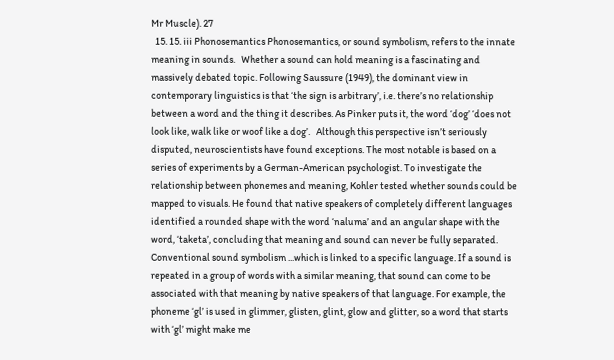Mr Muscle). 27
  15. 15. iii Phonosemantics Phonosemantics, or sound symbolism, refers to the innate meaning in sounds.   Whether a sound can hold meaning is a fascinating and massively debated topic. Following Saussure (1949), the dominant view in contemporary linguistics is that ‘the sign is arbitrary’, i.e. there’s no relationship between a word and the thing it describes. As Pinker puts it, the word ‘dog’ ‘does not look like, walk like or woof like a dog’.   Although this perspective isn’t seriously disputed, neuroscientists have found exceptions. The most notable is based on a series of experiments by a German-American psychologist. To investigate the relationship between phonemes and meaning, Kohler tested whether sounds could be mapped to visuals. He found that native speakers of completely different languages identified a rounded shape with the word ‘naluma’ and an angular shape with the word, ‘taketa’, concluding that meaning and sound can never be fully separated. Conventional sound symbolism ...which is linked to a specific language. If a sound is repeated in a group of words with a similar meaning, that sound can come to be associated with that meaning by native speakers of that language. For example, the phoneme ‘gl’ is used in glimmer, glisten, glint, glow and glitter, so a word that starts with ‘gl’ might make me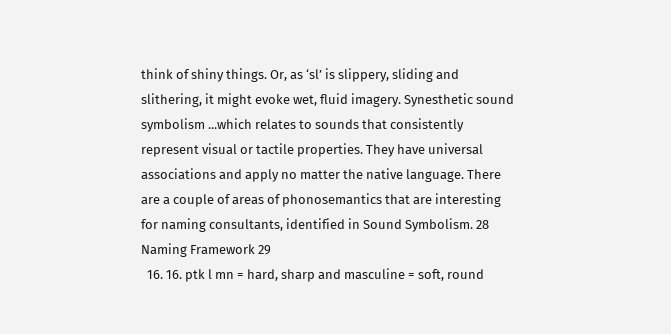think of shiny things. Or, as ‘sl’ is slippery, sliding and slithering, it might evoke wet, fluid imagery. Synesthetic sound symbolism ...which relates to sounds that consistently represent visual or tactile properties. They have universal associations and apply no matter the native language. There are a couple of areas of phonosemantics that are interesting for naming consultants, identified in Sound Symbolism. 28 Naming Framework 29
  16. 16. ptk l mn = hard, sharp and masculine = soft, round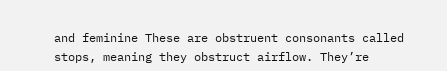and feminine These are obstruent consonants called stops, meaning they obstruct airflow. They’re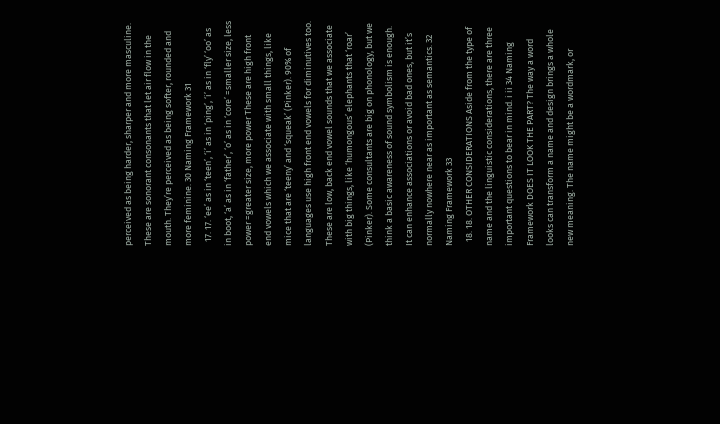perceived as being harder, sharper and more masculine. These are sonorant consonants that let air flow in the mouth. They’re perceived as being softer, rounded and more feminine. 30 Naming Framework 31
  17. 17. ‘ee’ as in ‘teen’, ‘i’ as in ‘ping’, ‘i’ as in ‘fly’ ‘oo’ as in boot, ‘a’ as in ‘father’, ‘o’ as in ‘core’ =smaller size, less power =greater size, more power These are high front end vowels which we associate with small things, like mice that are ‘teeny’ and ‘squeak’ (Pinker). 90% of languages use high front end vowels for diminutives too. These are low, back end vowel sounds that we associate with big things, like ‘humongous’ elephants that ‘roar’ (Pinker). Some consultants are big on phonology, but we think a basic awareness of sound symbolism is enough. It can enhance associations or avoid bad ones, but it’s normally nowhere near as important as semantics. 32 Naming Framework 33
  18. 18. OTHER CONSIDERATIONS Aside from the type of name and the linguistic considerations, there are three important questions to bear in mind. i ii 34 Naming Framework DOES IT LOOK THE PART? The way a word looks can transform a name and design brings a whole new meaning. The name might be a wordmark, or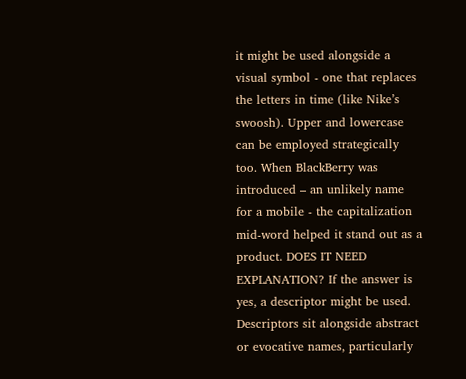it might be used alongside a visual symbol - one that replaces the letters in time (like Nike’s swoosh). Upper and lowercase can be employed strategically too. When BlackBerry was introduced – an unlikely name for a mobile - the capitalization mid-word helped it stand out as a product. DOES IT NEED EXPLANATION? If the answer is yes, a descriptor might be used. Descriptors sit alongside abstract or evocative names, particularly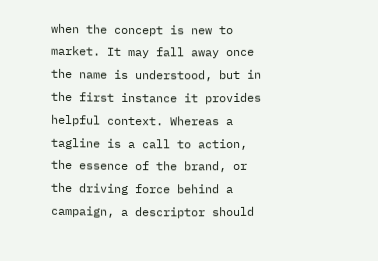when the concept is new to market. It may fall away once the name is understood, but in the first instance it provides helpful context. Whereas a tagline is a call to action, the essence of the brand, or the driving force behind a campaign, a descriptor should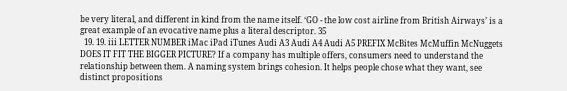be very literal, and different in kind from the name itself. ‘GO - the low cost airline from British Airways’ is a great example of an evocative name plus a literal descriptor. 35
  19. 19. iii LETTER NUMBER iMac iPad iTunes Audi A3 Audi A4 Audi A5 PREFIX McBites McMuffin McNuggets DOES IT FIT THE BIGGER PICTURE? If a company has multiple offers, consumers need to understand the relationship between them. A naming system brings cohesion. It helps people chose what they want, see distinct propositions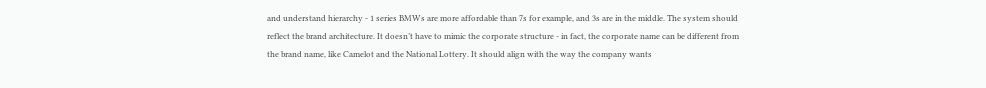and understand hierarchy - 1 series BMWs are more affordable than 7s for example, and 3s are in the middle. The system should reflect the brand architecture. It doesn’t have to mimic the corporate structure - in fact, the corporate name can be different from the brand name, like Camelot and the National Lottery. It should align with the way the company wants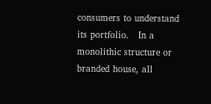consumers to understand its portfolio.   In a monolithic structure or branded house, all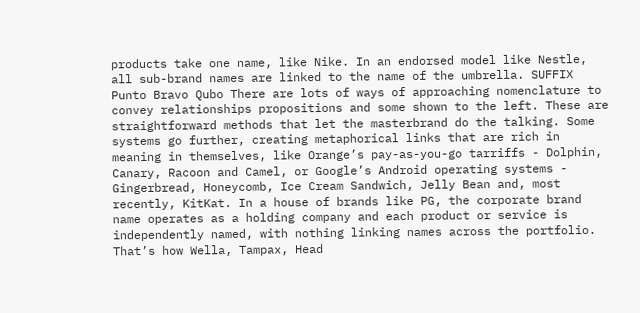products take one name, like Nike. In an endorsed model like Nestle, all sub-brand names are linked to the name of the umbrella. SUFFIX Punto Bravo Qubo There are lots of ways of approaching nomenclature to convey relationships propositions and some shown to the left. These are straightforward methods that let the masterbrand do the talking. Some systems go further, creating metaphorical links that are rich in meaning in themselves, like Orange’s pay-as-you-go tarriffs - Dolphin, Canary, Racoon and Camel, or Google’s Android operating systems - Gingerbread, Honeycomb, Ice Cream Sandwich, Jelly Bean and, most recently, KitKat. In a house of brands like PG, the corporate brand name operates as a holding company and each product or service is independently named, with nothing linking names across the portfolio. That’s how Wella, Tampax, Head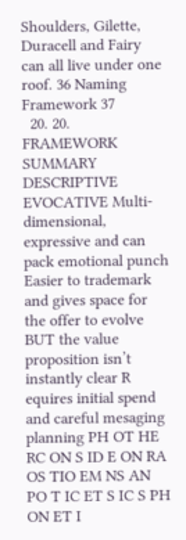Shoulders, Gilette, Duracell and Fairy can all live under one roof. 36 Naming Framework 37
  20. 20. FRAMEWORK SUMMARY DESCRIPTIVE EVOCATIVE Multi-dimensional, expressive and can pack emotional punch Easier to trademark and gives space for the offer to evolve BUT the value proposition isn’t instantly clear R equires initial spend and careful mesaging planning PH OT HE RC ON S ID E ON RA OS TIO EM NS AN PO T IC ET S IC S PH ON ET I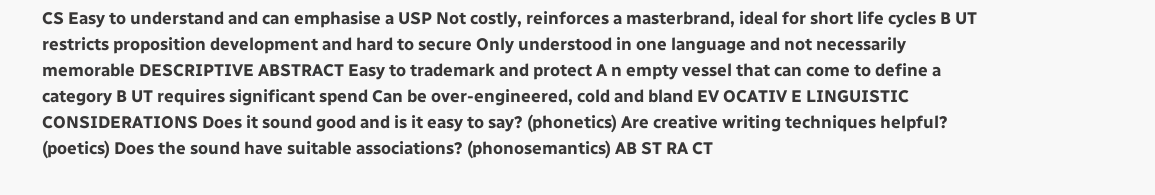CS Easy to understand and can emphasise a USP Not costly, reinforces a masterbrand, ideal for short life cycles B UT restricts proposition development and hard to secure Only understood in one language and not necessarily memorable DESCRIPTIVE ABSTRACT Easy to trademark and protect A n empty vessel that can come to define a category B UT requires significant spend Can be over-engineered, cold and bland EV OCATIV E LINGUISTIC CONSIDERATIONS Does it sound good and is it easy to say? (phonetics) Are creative writing techniques helpful? (poetics) Does the sound have suitable associations? (phonosemantics) AB ST RA CT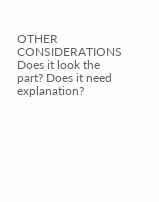OTHER CONSIDERATIONS Does it look the part? Does it need explanation?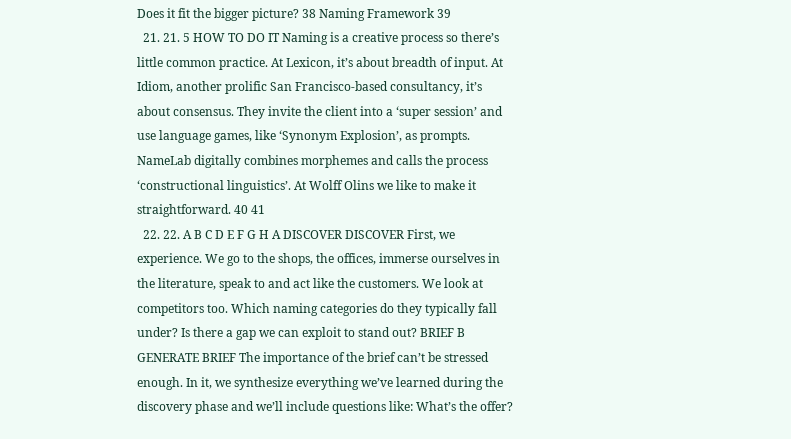Does it fit the bigger picture? 38 Naming Framework 39
  21. 21. 5 HOW TO DO IT Naming is a creative process so there’s little common practice. At Lexicon, it’s about breadth of input. At Idiom, another prolific San Francisco-based consultancy, it’s about consensus. They invite the client into a ‘super session’ and use language games, like ‘Synonym Explosion’, as prompts. NameLab digitally combines morphemes and calls the process ‘constructional linguistics’. At Wolff Olins we like to make it straightforward. 40 41
  22. 22. A B C D E F G H A DISCOVER DISCOVER First, we experience. We go to the shops, the offices, immerse ourselves in the literature, speak to and act like the customers. We look at competitors too. Which naming categories do they typically fall under? Is there a gap we can exploit to stand out? BRIEF B GENERATE BRIEF The importance of the brief can’t be stressed enough. In it, we synthesize everything we’ve learned during the discovery phase and we’ll include questions like: What’s the offer?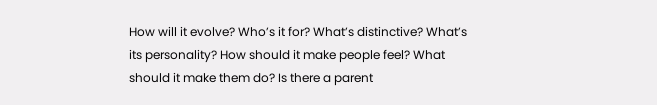How will it evolve? Who’s it for? What’s distinctive? What’s its personality? How should it make people feel? What should it make them do? Is there a parent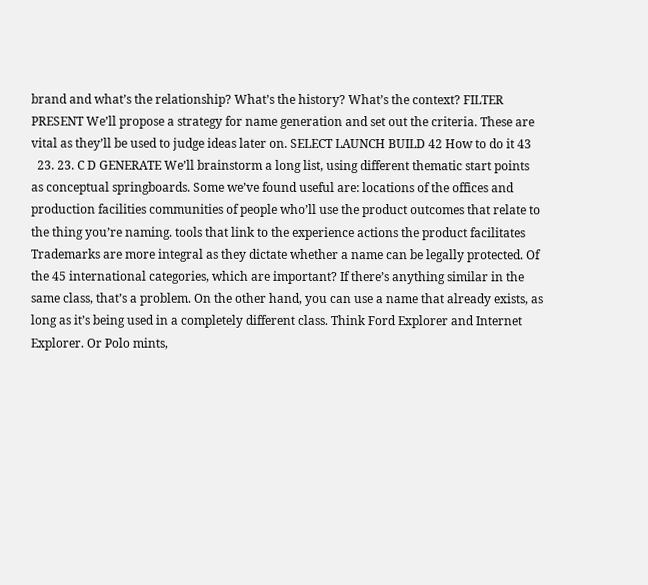brand and what’s the relationship? What’s the history? What’s the context? FILTER PRESENT We’ll propose a strategy for name generation and set out the criteria. These are vital as they’ll be used to judge ideas later on. SELECT LAUNCH BUILD 42 How to do it 43
  23. 23. C D GENERATE We’ll brainstorm a long list, using different thematic start points as conceptual springboards. Some we’ve found useful are: locations of the offices and production facilities communities of people who’ll use the product outcomes that relate to the thing you’re naming. tools that link to the experience actions the product facilitates Trademarks are more integral as they dictate whether a name can be legally protected. Of the 45 international categories, which are important? If there’s anything similar in the same class, that’s a problem. On the other hand, you can use a name that already exists, as long as it’s being used in a completely different class. Think Ford Explorer and Internet Explorer. Or Polo mints,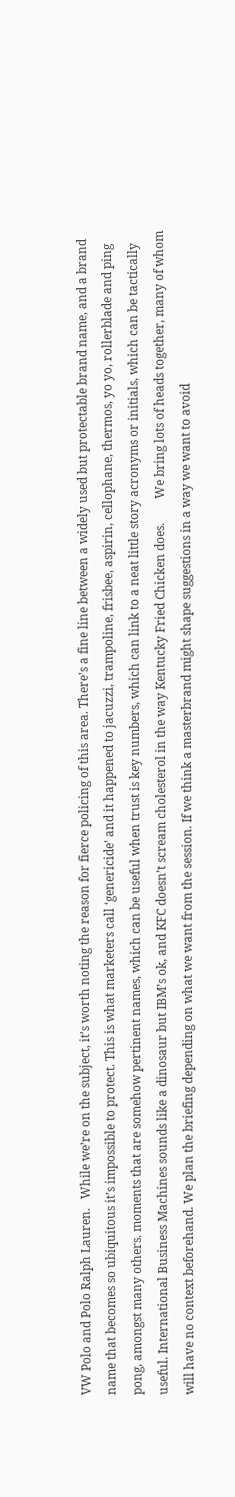VW Polo and Polo Ralph Lauren.   While we’re on the subject, it’s worth noting the reason for fierce policing of this area. There’s a fine line between a widely used but protectable brand name, and a brand name that becomes so ubiquitous it’s impossible to protect. This is what marketers call ‘genericide’ and it happened to jacuzzi, trampoline, frisbee, aspirin, cellophane, thermos, yo yo, rollerblade and ping pong, amongst many others. moments that are somehow pertinent names, which can be useful when trust is key numbers, which can link to a neat little story acronyms or initials, which can be tactically useful. International Business Machines sounds like a dinosaur but IBM’s ok, and KFC doesn’t scream cholesterol in the way Kentucky Fried Chicken does.        We bring lots of heads together, many of whom will have no context beforehand. We plan the briefing depending on what we want from the session. If we think a masterbrand might shape suggestions in a way we want to avoid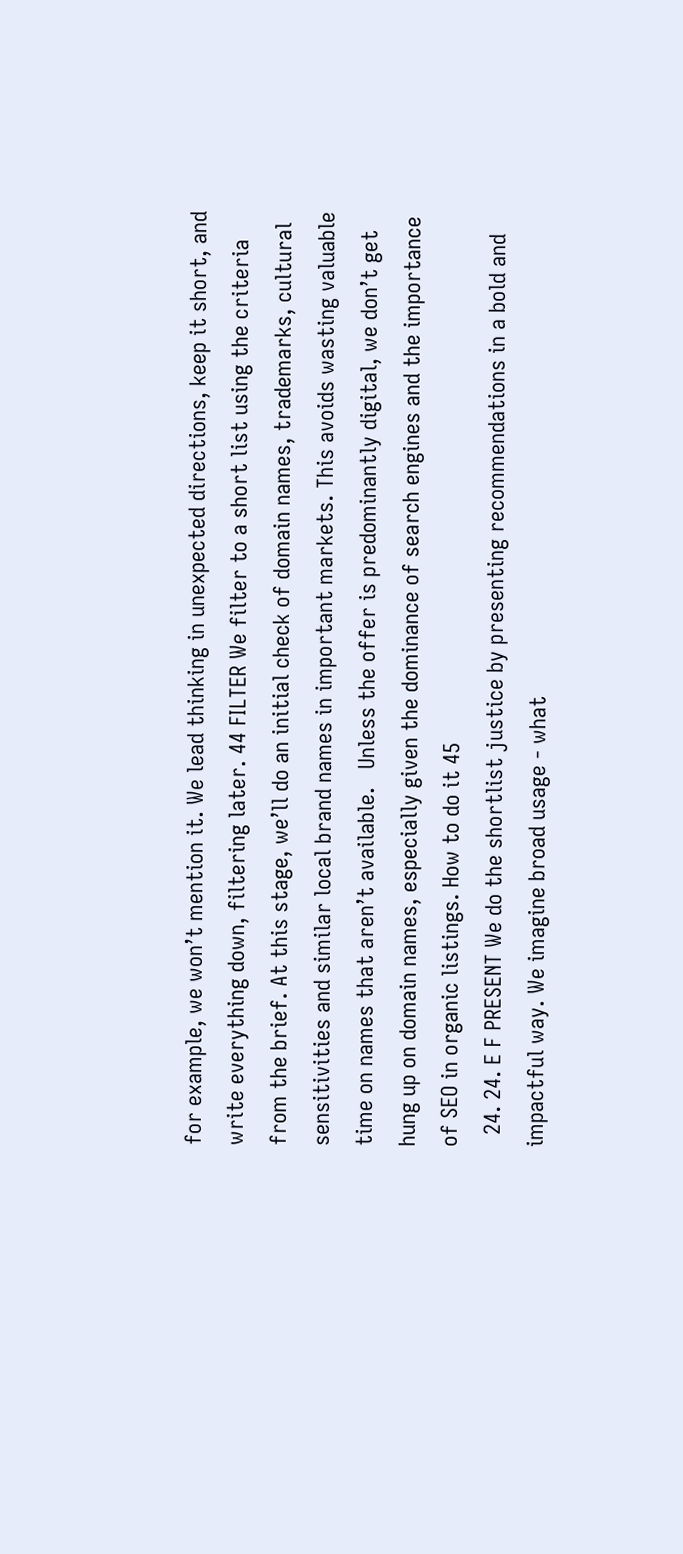for example, we won’t mention it. We lead thinking in unexpected directions, keep it short, and write everything down, filtering later. 44 FILTER We filter to a short list using the criteria from the brief. At this stage, we’ll do an initial check of domain names, trademarks, cultural sensitivities and similar local brand names in important markets. This avoids wasting valuable time on names that aren’t available.   Unless the offer is predominantly digital, we don’t get hung up on domain names, especially given the dominance of search engines and the importance of SEO in organic listings. How to do it 45
  24. 24. E F PRESENT We do the shortlist justice by presenting recommendations in a bold and impactful way. We imagine broad usage - what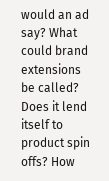would an ad say? What could brand extensions be called? Does it lend itself to product spin offs? How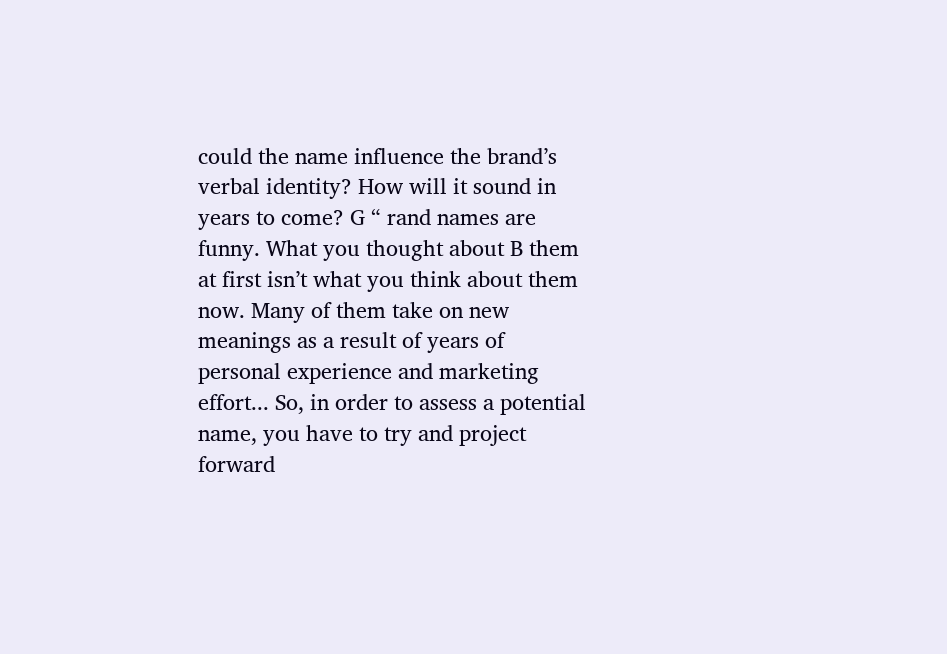could the name influence the brand’s verbal identity? How will it sound in years to come? G “ rand names are funny. What you thought about B them at first isn’t what you think about them now. Many of them take on new meanings as a result of years of personal experience and marketing effort... So, in order to assess a potential name, you have to try and project forward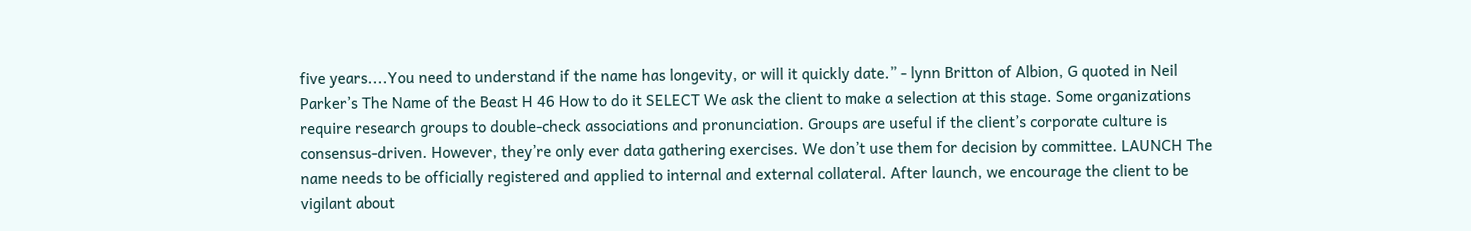five years....You need to understand if the name has longevity, or will it quickly date.” - lynn Britton of Albion, G quoted in Neil Parker’s The Name of the Beast H 46 How to do it SELECT We ask the client to make a selection at this stage. Some organizations require research groups to double-check associations and pronunciation. Groups are useful if the client’s corporate culture is consensus-driven. However, they’re only ever data gathering exercises. We don’t use them for decision by committee. LAUNCH The name needs to be officially registered and applied to internal and external collateral. After launch, we encourage the client to be vigilant about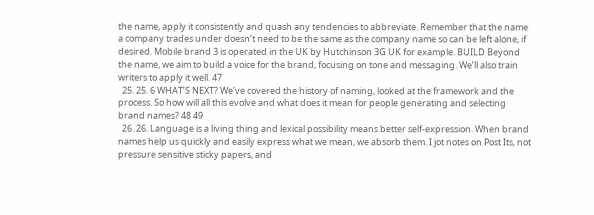the name, apply it consistently and quash any tendencies to abbreviate. Remember that the name a company trades under doesn’t need to be the same as the company name so can be left alone, if desired. Mobile brand 3 is operated in the UK by Hutchinson 3G UK for example. BUILD Beyond the name, we aim to build a voice for the brand, focusing on tone and messaging. We’ll also train writers to apply it well. 47
  25. 25. 6 WHAT’S NEXT? We’ve covered the history of naming, looked at the framework and the process. So how will all this evolve and what does it mean for people generating and selecting brand names? 48 49
  26. 26. Language is a living thing and lexical possibility means better self-expression. When brand names help us quickly and easily express what we mean, we absorb them. I jot notes on Post Its, not pressure sensitive sticky papers, and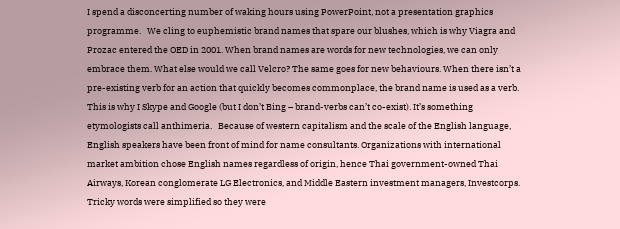I spend a disconcerting number of waking hours using PowerPoint, not a presentation graphics programme.   We cling to euphemistic brand names that spare our blushes, which is why Viagra and Prozac entered the OED in 2001. When brand names are words for new technologies, we can only embrace them. What else would we call Velcro? The same goes for new behaviours. When there isn’t a pre-existing verb for an action that quickly becomes commonplace, the brand name is used as a verb. This is why I Skype and Google (but I don’t Bing – brand-verbs can’t co-exist). It’s something etymologists call anthimeria.   Because of western capitalism and the scale of the English language, English speakers have been front of mind for name consultants. Organizations with international market ambition chose English names regardless of origin, hence Thai government-owned Thai Airways, Korean conglomerate LG Electronics, and Middle Eastern investment managers, Investcorps.   Tricky words were simplified so they were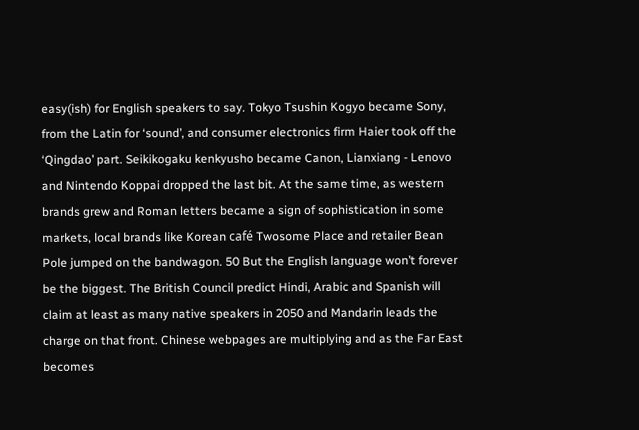easy(ish) for English speakers to say. Tokyo Tsushin Kogyo became Sony, from the Latin for ‘sound’, and consumer electronics firm Haier took off the ‘Qingdao’ part. Seikikogaku kenkyusho became Canon, Lianxiang - Lenovo and Nintendo Koppai dropped the last bit. At the same time, as western brands grew and Roman letters became a sign of sophistication in some markets, local brands like Korean café Twosome Place and retailer Bean Pole jumped on the bandwagon. 50 But the English language won’t forever be the biggest. The British Council predict Hindi, Arabic and Spanish will claim at least as many native speakers in 2050 and Mandarin leads the charge on that front. Chinese webpages are multiplying and as the Far East becomes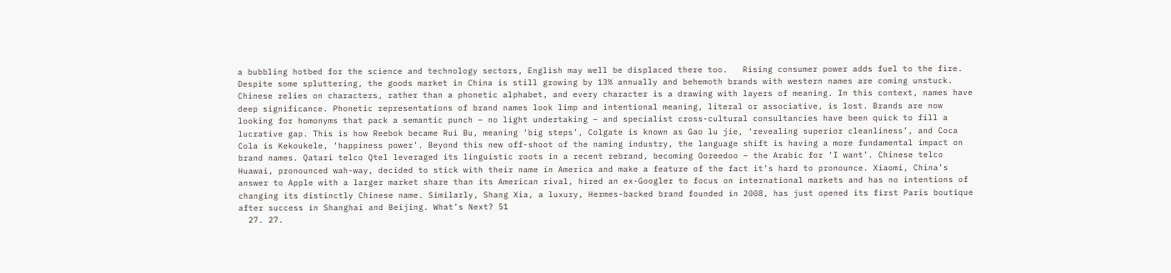a bubbling hotbed for the science and technology sectors, English may well be displaced there too.   Rising consumer power adds fuel to the fire. Despite some spluttering, the goods market in China is still growing by 13% annually and behemoth brands with western names are coming unstuck. Chinese relies on characters, rather than a phonetic alphabet, and every character is a drawing with layers of meaning. In this context, names have deep significance. Phonetic representations of brand names look limp and intentional meaning, literal or associative, is lost. Brands are now looking for homonyms that pack a semantic punch – no light undertaking – and specialist cross-cultural consultancies have been quick to fill a lucrative gap. This is how Reebok became Rui Bu, meaning ‘big steps’, Colgate is known as Gao lu jie, ‘revealing superior cleanliness’, and Coca Cola is Kekoukele, ‘happiness power’. Beyond this new off-shoot of the naming industry, the language shift is having a more fundamental impact on brand names. Qatari telco Qtel leveraged its linguistic roots in a recent rebrand, becoming Ooreedoo – the Arabic for ‘I want’. Chinese telco Huawai, pronounced wah-way, decided to stick with their name in America and make a feature of the fact it’s hard to pronounce. Xiaomi, China’s answer to Apple with a larger market share than its American rival, hired an ex-Googler to focus on international markets and has no intentions of changing its distinctly Chinese name. Similarly, Shang Xia, a luxury, Hermes-backed brand founded in 2008, has just opened its first Paris boutique after success in Shanghai and Beijing. What’s Next? 51
  27. 27.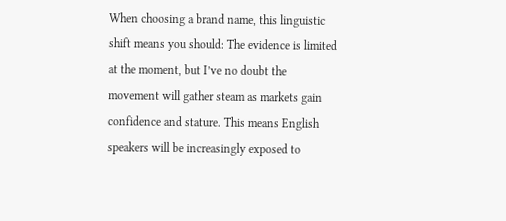When choosing a brand name, this linguistic shift means you should: The evidence is limited at the moment, but I’ve no doubt the movement will gather steam as markets gain confidence and stature. This means English speakers will be increasingly exposed to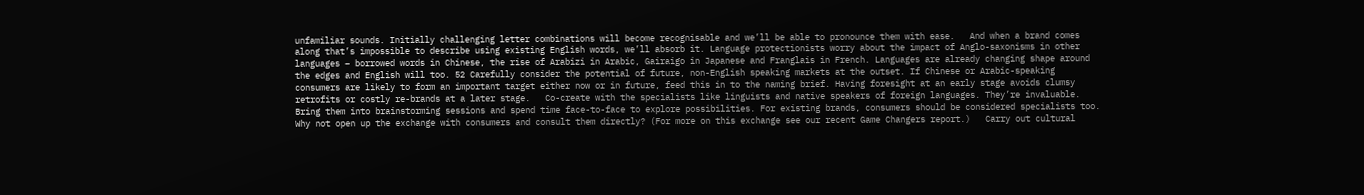unfamiliar sounds. Initially challenging letter combinations will become recognisable and we’ll be able to pronounce them with ease.   And when a brand comes along that’s impossible to describe using existing English words, we’ll absorb it. Language protectionists worry about the impact of Anglo-saxonisms in other languages – borrowed words in Chinese, the rise of Arabizi in Arabic, Gairaigo in Japanese and Franglais in French. Languages are already changing shape around the edges and English will too. 52 Carefully consider the potential of future, non-English speaking markets at the outset. If Chinese or Arabic-speaking consumers are likely to form an important target either now or in future, feed this in to the naming brief. Having foresight at an early stage avoids clumsy retrofits or costly re-brands at a later stage.   Co-create with the specialists like linguists and native speakers of foreign languages. They’re invaluable. Bring them into brainstorming sessions and spend time face-to-face to explore possibilities. For existing brands, consumers should be considered specialists too. Why not open up the exchange with consumers and consult them directly? (For more on this exchange see our recent Game Changers report.)   Carry out cultural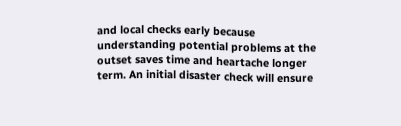and local checks early because understanding potential problems at the outset saves time and heartache longer term. An initial disaster check will ensure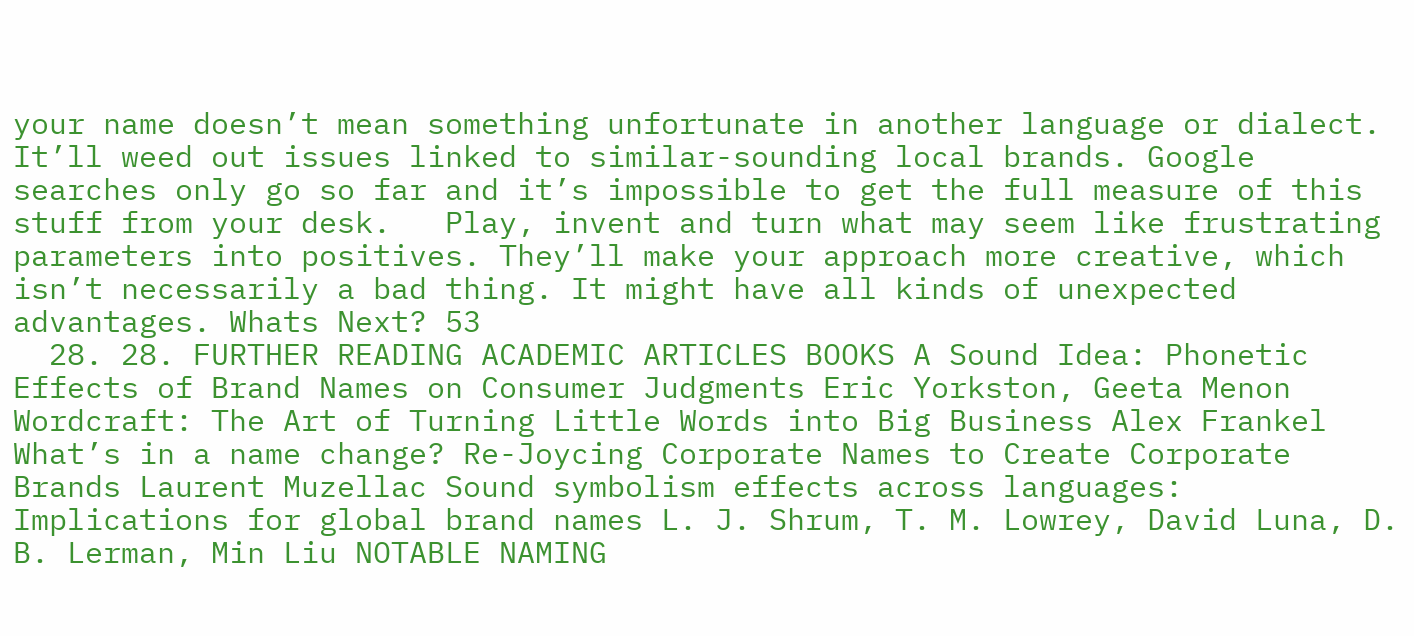your name doesn’t mean something unfortunate in another language or dialect. It’ll weed out issues linked to similar-sounding local brands. Google searches only go so far and it’s impossible to get the full measure of this stuff from your desk.   Play, invent and turn what may seem like frustrating parameters into positives. They’ll make your approach more creative, which isn’t necessarily a bad thing. It might have all kinds of unexpected advantages. Whats Next? 53
  28. 28. FURTHER READING ACADEMIC ARTICLES BOOKS A Sound Idea: Phonetic Effects of Brand Names on Consumer Judgments Eric Yorkston, Geeta Menon Wordcraft: The Art of Turning Little Words into Big Business Alex Frankel What’s in a name change? Re-Joycing Corporate Names to Create Corporate Brands Laurent Muzellac Sound symbolism effects across languages: Implications for global brand names L. J. Shrum, T. M. Lowrey, David Luna, D. B. Lerman, Min Liu NOTABLE NAMING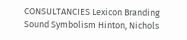CONSULTANCIES Lexicon Branding Sound Symbolism Hinton, Nichols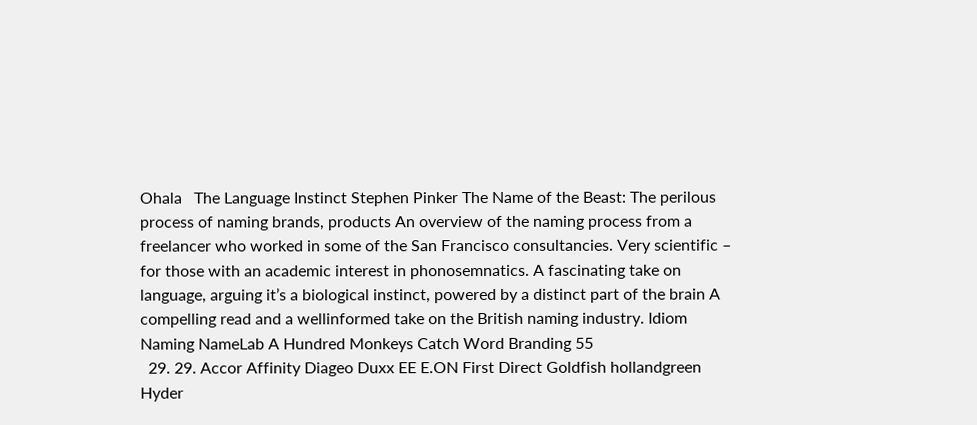Ohala   The Language Instinct Stephen Pinker The Name of the Beast: The perilous process of naming brands, products An overview of the naming process from a freelancer who worked in some of the San Francisco consultancies. Very scientific – for those with an academic interest in phonosemnatics. A fascinating take on language, arguing it’s a biological instinct, powered by a distinct part of the brain A compelling read and a wellinformed take on the British naming industry. Idiom Naming NameLab A Hundred Monkeys Catch Word Branding 55
  29. 29. Accor Affinity Diageo Duxx EE E.ON First Direct Goldfish hollandgreen Hyder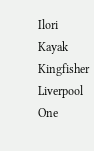Ilori Kayak Kingfisher Liverpool One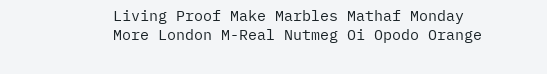Living Proof Make Marbles Mathaf Monday More London M-Real Nutmeg Oi Opodo Orange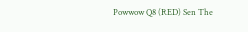Powwow Q8 (RED) Sen The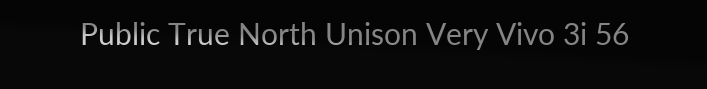Public True North Unison Very Vivo 3i 56